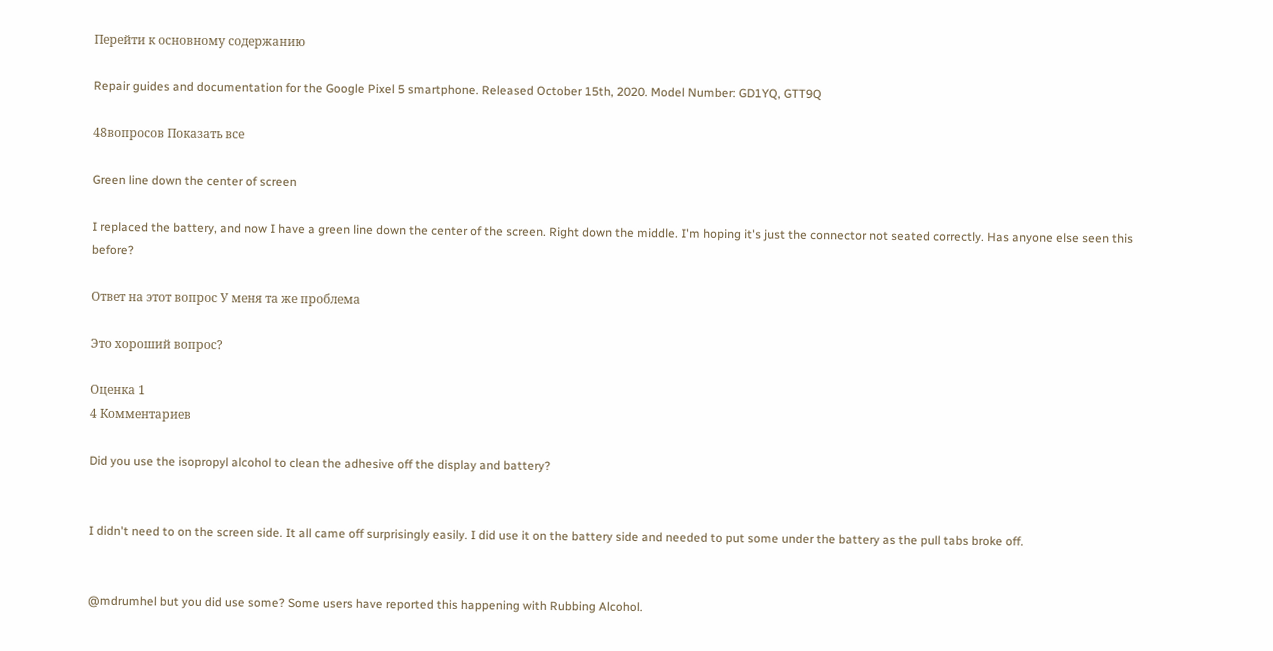Перейти к основному содержанию

Repair guides and documentation for the Google Pixel 5 smartphone. Released October 15th, 2020. Model Number: GD1YQ, GTT9Q

48вопросов Показать все

Green line down the center of screen

I replaced the battery, and now I have a green line down the center of the screen. Right down the middle. I'm hoping it's just the connector not seated correctly. Has anyone else seen this before?

Ответ на этот вопрос У меня та же проблема

Это хороший вопрос?

Оценка 1
4 Комментариев

Did you use the isopropyl alcohol to clean the adhesive off the display and battery?


I didn't need to on the screen side. It all came off surprisingly easily. I did use it on the battery side and needed to put some under the battery as the pull tabs broke off.


@mdrumhel but you did use some? Some users have reported this happening with Rubbing Alcohol.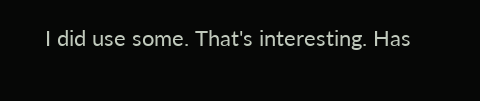I did use some. That's interesting. Has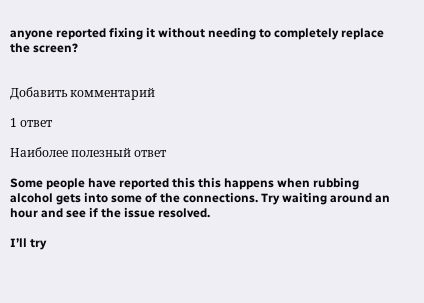anyone reported fixing it without needing to completely replace the screen?


Добавить комментарий

1 ответ

Наиболее полезный ответ

Some people have reported this this happens when rubbing alcohol gets into some of the connections. Try waiting around an hour and see if the issue resolved.

I’ll try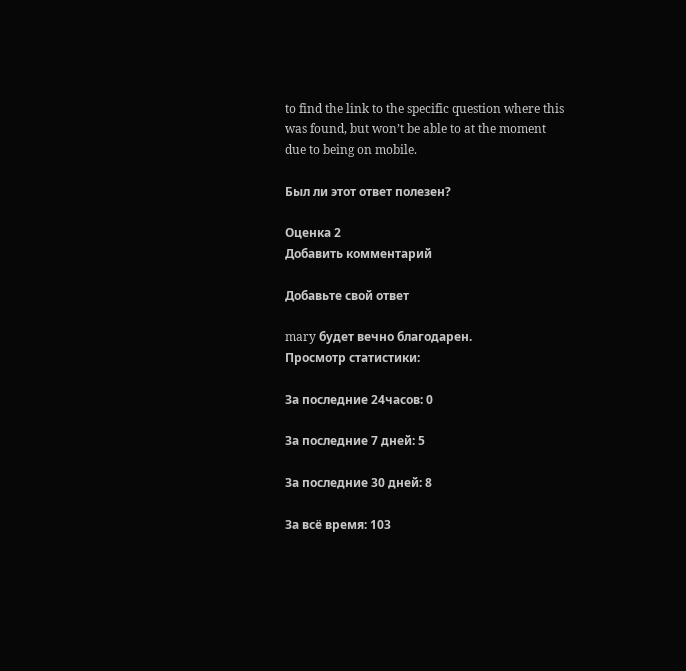to find the link to the specific question where this was found, but won’t be able to at the moment due to being on mobile.

Был ли этот ответ полезен?

Оценка 2
Добавить комментарий

Добавьте свой ответ

mary будет вечно благодарен.
Просмотр статистики:

За последние 24часов: 0

За последние 7 дней: 5

За последние 30 дней: 8

За всё время: 103